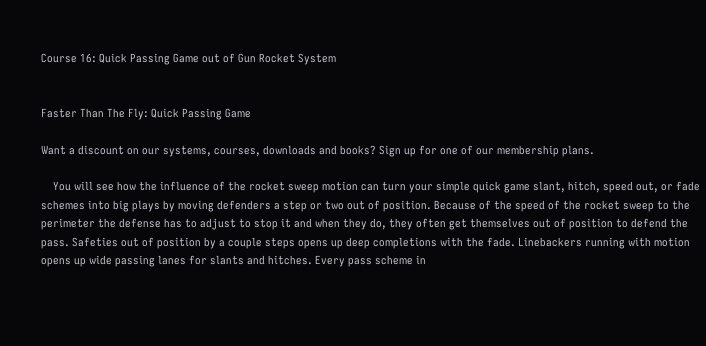Course 16: Quick Passing Game out of Gun Rocket System


Faster Than The Fly: Quick Passing Game

Want a discount on our systems, courses, downloads and books? Sign up for one of our membership plans.

    You will see how the influence of the rocket sweep motion can turn your simple quick game slant, hitch, speed out, or fade schemes into big plays by moving defenders a step or two out of position. Because of the speed of the rocket sweep to the perimeter the defense has to adjust to stop it and when they do, they often get themselves out of position to defend the pass. Safeties out of position by a couple steps opens up deep completions with the fade. Linebackers running with motion opens up wide passing lanes for slants and hitches. Every pass scheme in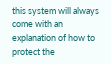this system will always come with an explanation of how to protect the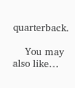quarterback.

    You may also like…